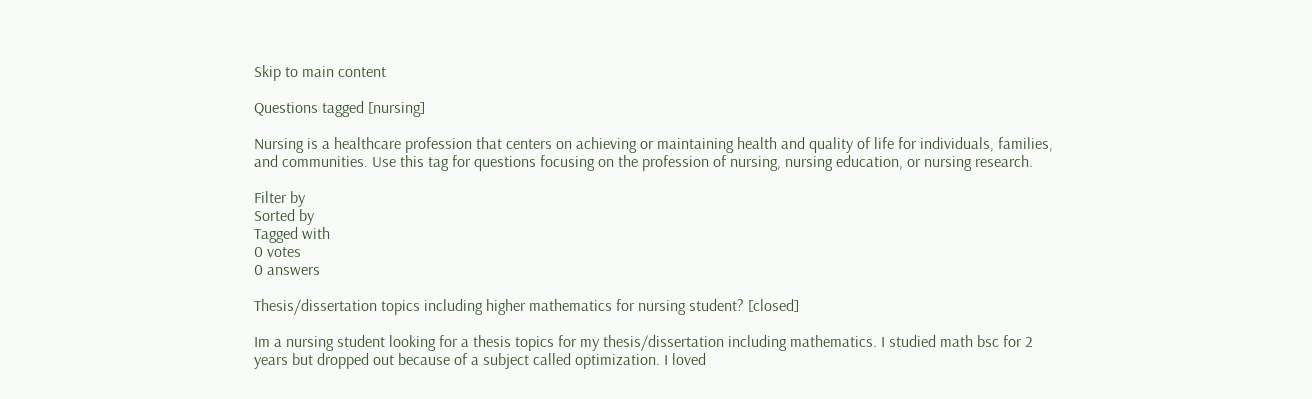Skip to main content

Questions tagged [nursing]

Nursing is a healthcare profession that centers on achieving or maintaining health and quality of life for individuals, families, and communities. Use this tag for questions focusing on the profession of nursing, nursing education, or nursing research.

Filter by
Sorted by
Tagged with
0 votes
0 answers

Thesis/dissertation topics including higher mathematics for nursing student? [closed]

Im a nursing student looking for a thesis topics for my thesis/dissertation including mathematics. I studied math bsc for 2 years but dropped out because of a subject called optimization. I loved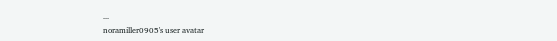...
noramiller0905's user avatar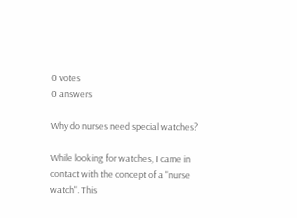0 votes
0 answers

Why do nurses need special watches?

While looking for watches, I came in contact with the concept of a "nurse watch". This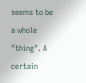seems to be a whole "thing". A certain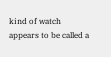kind of watch appears to be called a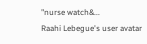"nurse watch&...
Raahi Lebegue's user avatar